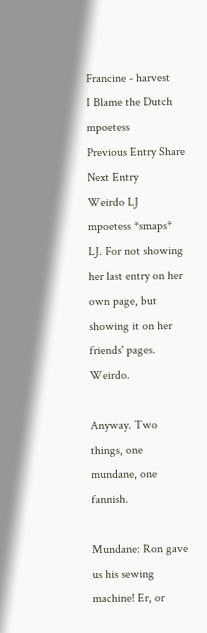Francine - harvest
I Blame the Dutch mpoetess
Previous Entry Share Next Entry
Weirdo LJ
mpoetess *smaps* LJ. For not showing her last entry on her own page, but showing it on her friends' pages. Weirdo.

Anyway. Two things, one mundane, one fannish.

Mundane: Ron gave us his sewing machine! Er, or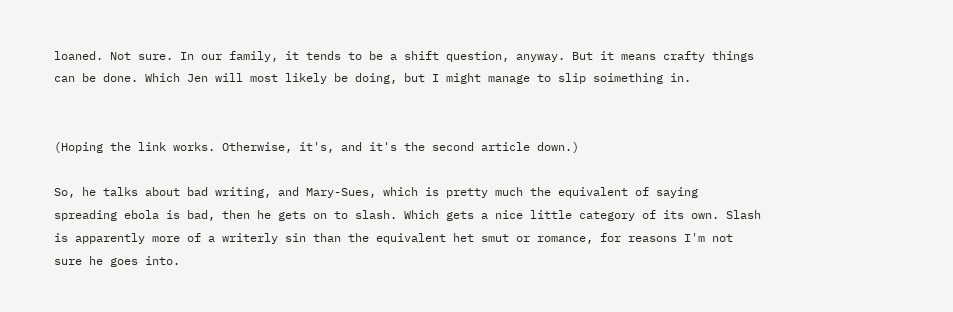loaned. Not sure. In our family, it tends to be a shift question, anyway. But it means crafty things can be done. Which Jen will most likely be doing, but I might manage to slip soimething in.


(Hoping the link works. Otherwise, it's, and it's the second article down.)

So, he talks about bad writing, and Mary-Sues, which is pretty much the equivalent of saying spreading ebola is bad, then he gets on to slash. Which gets a nice little category of its own. Slash is apparently more of a writerly sin than the equivalent het smut or romance, for reasons I'm not sure he goes into.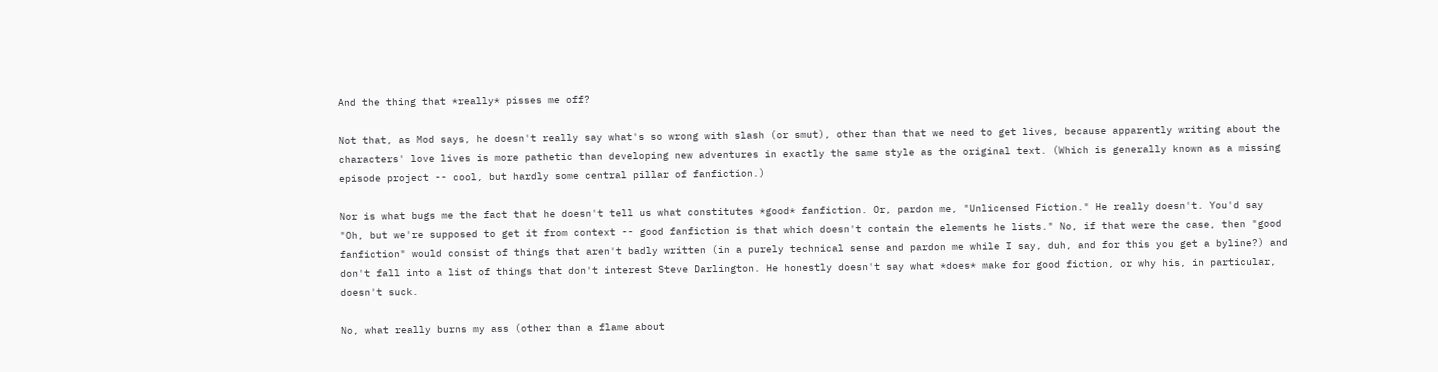And the thing that *really* pisses me off?

Not that, as Mod says, he doesn't really say what's so wrong with slash (or smut), other than that we need to get lives, because apparently writing about the characters' love lives is more pathetic than developing new adventures in exactly the same style as the original text. (Which is generally known as a missing episode project -- cool, but hardly some central pillar of fanfiction.)

Nor is what bugs me the fact that he doesn't tell us what constitutes *good* fanfiction. Or, pardon me, "Unlicensed Fiction." He really doesn't. You'd say "Oh, but we're supposed to get it from context -- good fanfiction is that which doesn't contain the elements he lists." No, if that were the case, then "good fanfiction" would consist of things that aren't badly written (in a purely technical sense and pardon me while I say, duh, and for this you get a byline?) and don't fall into a list of things that don't interest Steve Darlington. He honestly doesn't say what *does* make for good fiction, or why his, in particular, doesn't suck.

No, what really burns my ass (other than a flame about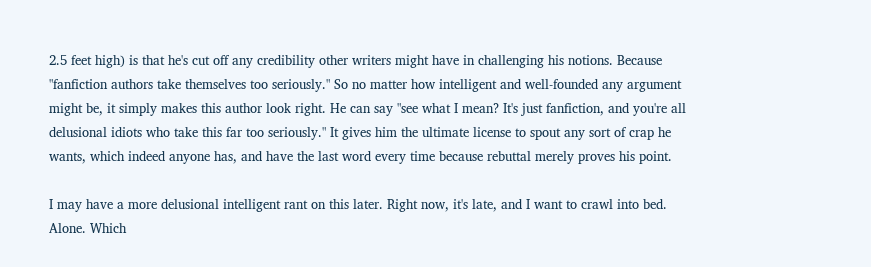2.5 feet high) is that he's cut off any credibility other writers might have in challenging his notions. Because "fanfiction authors take themselves too seriously." So no matter how intelligent and well-founded any argument might be, it simply makes this author look right. He can say "see what I mean? It's just fanfiction, and you're all delusional idiots who take this far too seriously." It gives him the ultimate license to spout any sort of crap he wants, which indeed anyone has, and have the last word every time because rebuttal merely proves his point.

I may have a more delusional intelligent rant on this later. Right now, it's late, and I want to crawl into bed. Alone. Which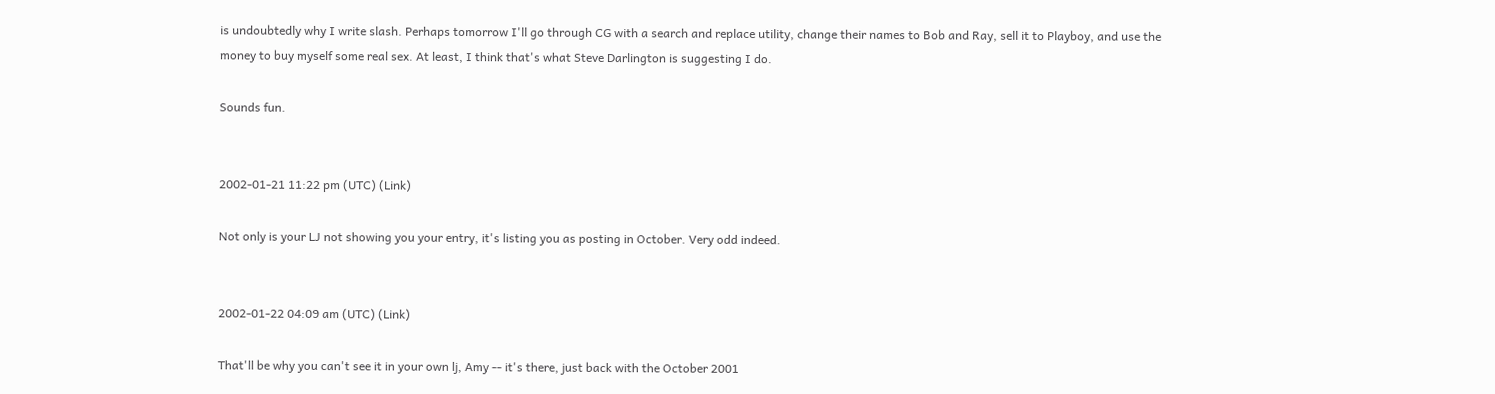is undoubtedly why I write slash. Perhaps tomorrow I'll go through CG with a search and replace utility, change their names to Bob and Ray, sell it to Playboy, and use the money to buy myself some real sex. At least, I think that's what Steve Darlington is suggesting I do.

Sounds fun.


2002-01-21 11:22 pm (UTC) (Link)

Not only is your LJ not showing you your entry, it's listing you as posting in October. Very odd indeed.


2002-01-22 04:09 am (UTC) (Link)

That'll be why you can't see it in your own lj, Amy -- it's there, just back with the October 2001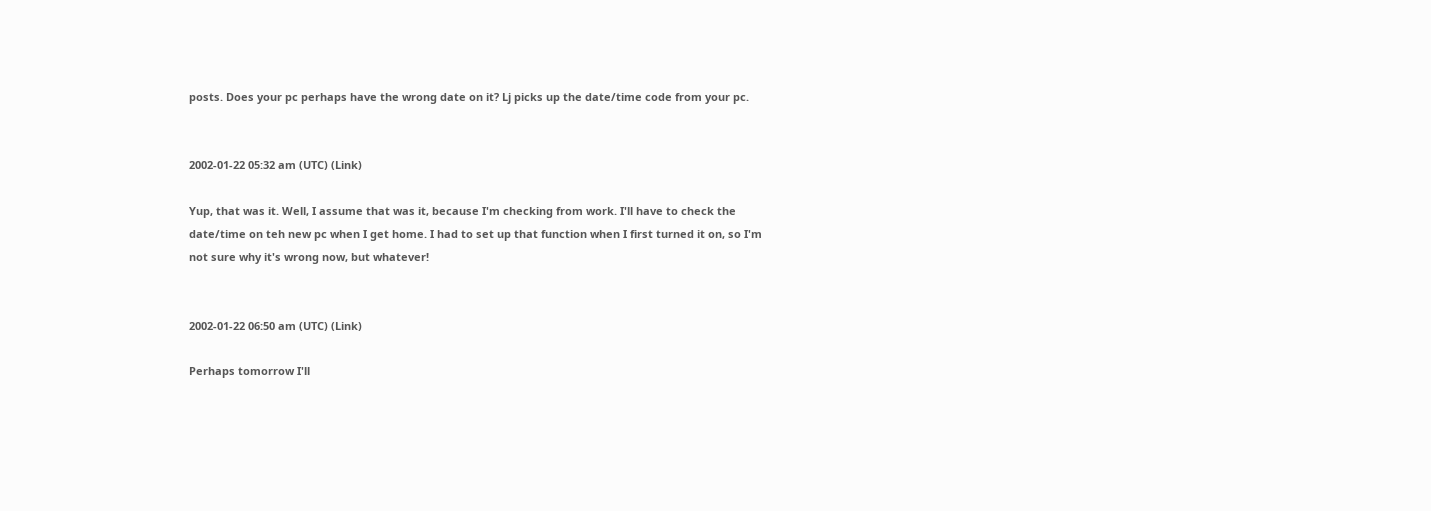posts. Does your pc perhaps have the wrong date on it? Lj picks up the date/time code from your pc.


2002-01-22 05:32 am (UTC) (Link)

Yup, that was it. Well, I assume that was it, because I'm checking from work. I'll have to check the date/time on teh new pc when I get home. I had to set up that function when I first turned it on, so I'm not sure why it's wrong now, but whatever!


2002-01-22 06:50 am (UTC) (Link)

Perhaps tomorrow I'll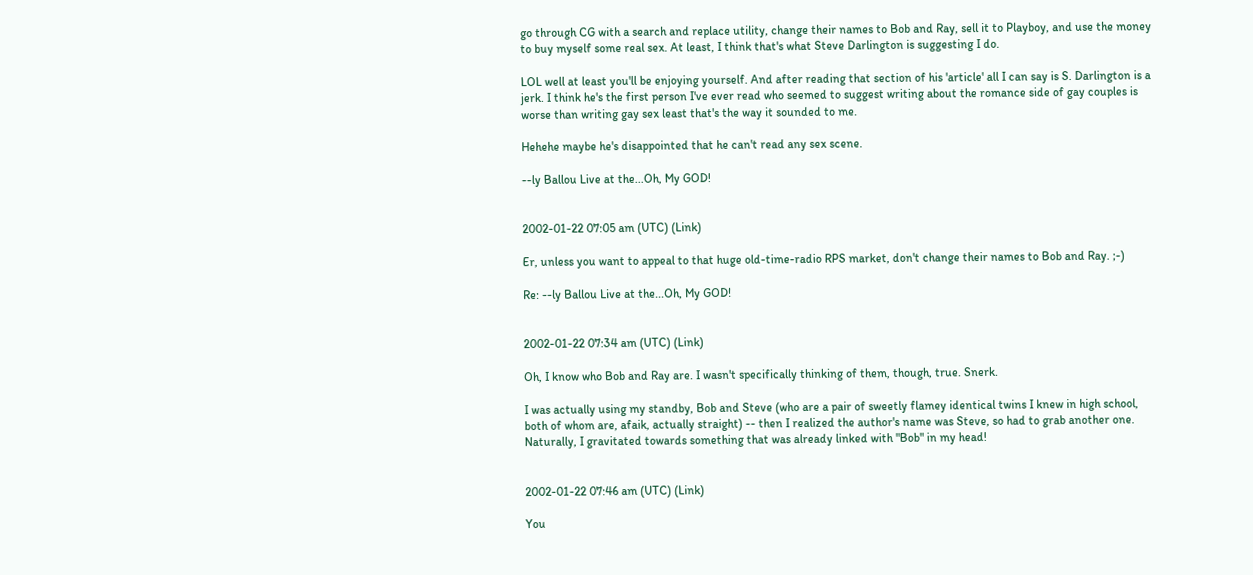go through CG with a search and replace utility, change their names to Bob and Ray, sell it to Playboy, and use the money to buy myself some real sex. At least, I think that's what Steve Darlington is suggesting I do.

LOL well at least you'll be enjoying yourself. And after reading that section of his 'article' all I can say is S. Darlington is a jerk. I think he's the first person I've ever read who seemed to suggest writing about the romance side of gay couples is worse than writing gay sex least that's the way it sounded to me.

Hehehe maybe he's disappointed that he can't read any sex scene.

--ly Ballou Live at the...Oh, My GOD!


2002-01-22 07:05 am (UTC) (Link)

Er, unless you want to appeal to that huge old-time-radio RPS market, don't change their names to Bob and Ray. ;-)

Re: --ly Ballou Live at the...Oh, My GOD!


2002-01-22 07:34 am (UTC) (Link)

Oh, I know who Bob and Ray are. I wasn't specifically thinking of them, though, true. Snerk.

I was actually using my standby, Bob and Steve (who are a pair of sweetly flamey identical twins I knew in high school, both of whom are, afaik, actually straight) -- then I realized the author's name was Steve, so had to grab another one. Naturally, I gravitated towards something that was already linked with "Bob" in my head!


2002-01-22 07:46 am (UTC) (Link)

You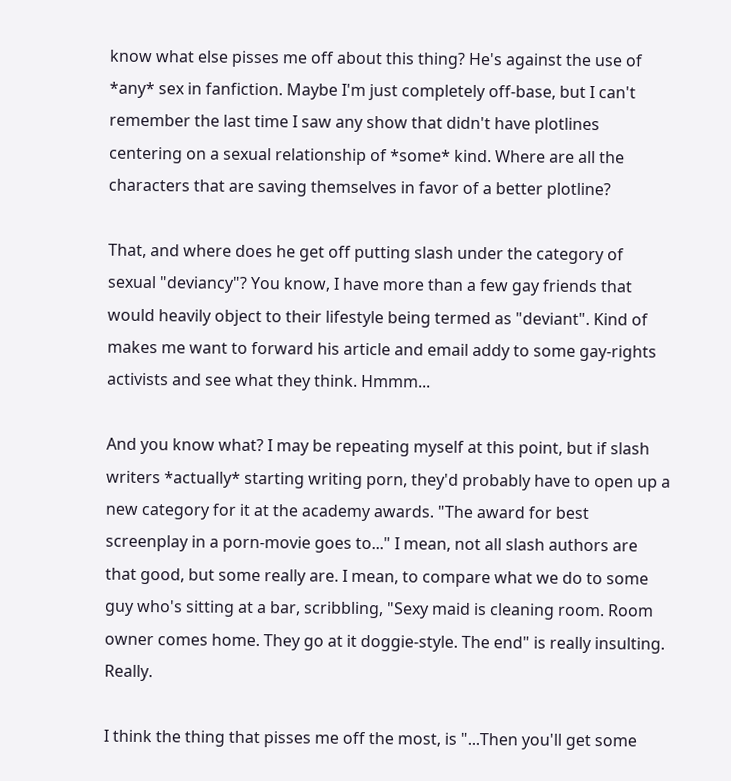know what else pisses me off about this thing? He's against the use of *any* sex in fanfiction. Maybe I'm just completely off-base, but I can't remember the last time I saw any show that didn't have plotlines centering on a sexual relationship of *some* kind. Where are all the characters that are saving themselves in favor of a better plotline?

That, and where does he get off putting slash under the category of sexual "deviancy"? You know, I have more than a few gay friends that would heavily object to their lifestyle being termed as "deviant". Kind of makes me want to forward his article and email addy to some gay-rights activists and see what they think. Hmmm...

And you know what? I may be repeating myself at this point, but if slash writers *actually* starting writing porn, they'd probably have to open up a new category for it at the academy awards. "The award for best screenplay in a porn-movie goes to..." I mean, not all slash authors are that good, but some really are. I mean, to compare what we do to some guy who's sitting at a bar, scribbling, "Sexy maid is cleaning room. Room owner comes home. They go at it doggie-style. The end" is really insulting. Really.

I think the thing that pisses me off the most, is "...Then you'll get some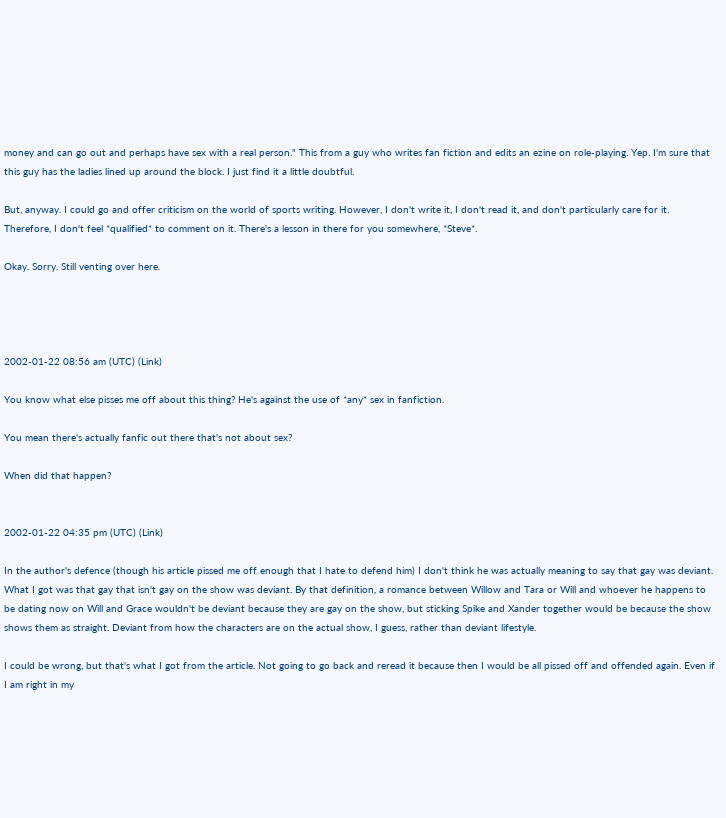money and can go out and perhaps have sex with a real person." This from a guy who writes fan fiction and edits an ezine on role-playing. Yep. I'm sure that this guy has the ladies lined up around the block. I just find it a little doubtful.

But, anyway. I could go and offer criticism on the world of sports writing. However, I don't write it, I don't read it, and don't particularly care for it. Therefore, I don't feel *qualified* to comment on it. There's a lesson in there for you somewhere, *Steve*.

Okay. Sorry. Still venting over here.




2002-01-22 08:56 am (UTC) (Link)

You know what else pisses me off about this thing? He's against the use of *any* sex in fanfiction.

You mean there's actually fanfic out there that's not about sex?

When did that happen?


2002-01-22 04:35 pm (UTC) (Link)

In the author's defence (though his article pissed me off enough that I hate to defend him) I don't think he was actually meaning to say that gay was deviant. What I got was that gay that isn't gay on the show was deviant. By that definition, a romance between Willow and Tara or Will and whoever he happens to be dating now on Will and Grace wouldn't be deviant because they are gay on the show, but sticking Spike and Xander together would be because the show shows them as straight. Deviant from how the characters are on the actual show, I guess, rather than deviant lifestyle.

I could be wrong, but that's what I got from the article. Not going to go back and reread it because then I would be all pissed off and offended again. Even if I am right in my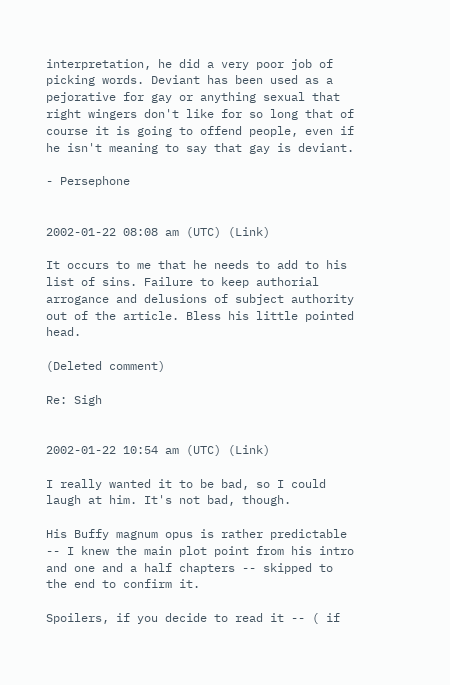interpretation, he did a very poor job of picking words. Deviant has been used as a pejorative for gay or anything sexual that right wingers don't like for so long that of course it is going to offend people, even if he isn't meaning to say that gay is deviant.

- Persephone


2002-01-22 08:08 am (UTC) (Link)

It occurs to me that he needs to add to his list of sins. Failure to keep authorial arrogance and delusions of subject authority out of the article. Bless his little pointed head.

(Deleted comment)

Re: Sigh


2002-01-22 10:54 am (UTC) (Link)

I really wanted it to be bad, so I could laugh at him. It's not bad, though.

His Buffy magnum opus is rather predictable -- I knew the main plot point from his intro and one and a half chapters -- skipped to the end to confirm it.

Spoilers, if you decide to read it -- ( if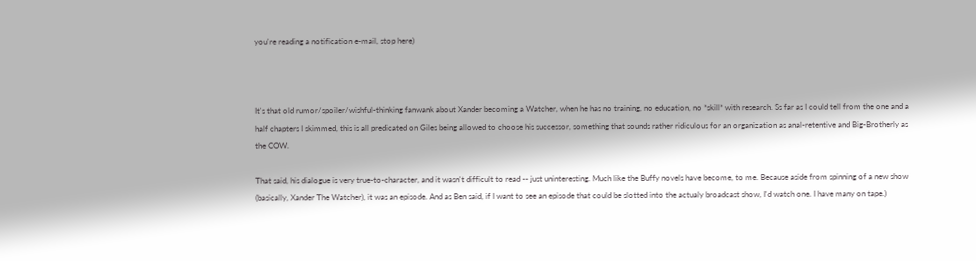you're reading a notification e-mail, stop here)



It's that old rumor/spoiler/wishful-thinking fanwank about Xander becoming a Watcher, when he has no training, no education, no *skill* with research. Ss far as I could tell from the one and a half chapters I skimmed, this is all predicated on Giles being allowed to choose his successor, something that sounds rather ridiculous for an organization as anal-retentive and Big-Brotherly as the COW.

That said, his dialogue is very true-to-character, and it wasn't difficult to read -- just uninteresting. Much like the Buffy novels have become, to me. Because aside from spinning of a new show (basically, Xander The Watcher), it was an episode. And as Ben said, if I want to see an episode that could be slotted into the actualy broadcast show, I'd watch one. I have many on tape.)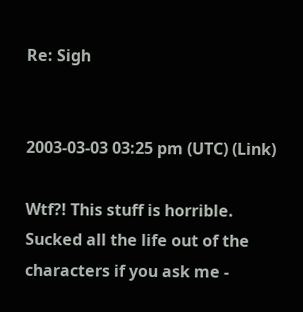Re: Sigh


2003-03-03 03:25 pm (UTC) (Link)

Wtf?! This stuff is horrible. Sucked all the life out of the characters if you ask me -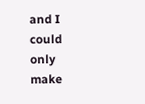and I could only make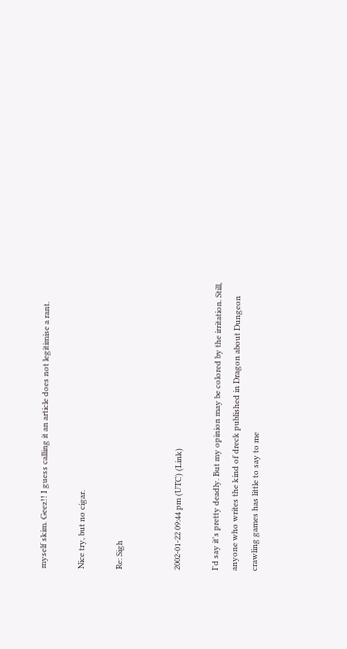myself skim. Geez!! I guess calling it an article does not legitimise a rant.

Nice try, but no cigar.

Re: Sigh


2002-01-22 09:44 pm (UTC) (Link)

I'd say it's pretty deadly. But my opinion may be colored by the irritation. Still, anyone who writes the kind of dreck published in Dragon about Dungeon crawling games has little to say to me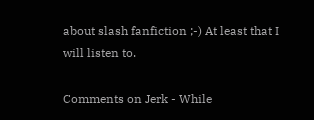about slash fanfiction ;-) At least that I will listen to.

Comments on Jerk - While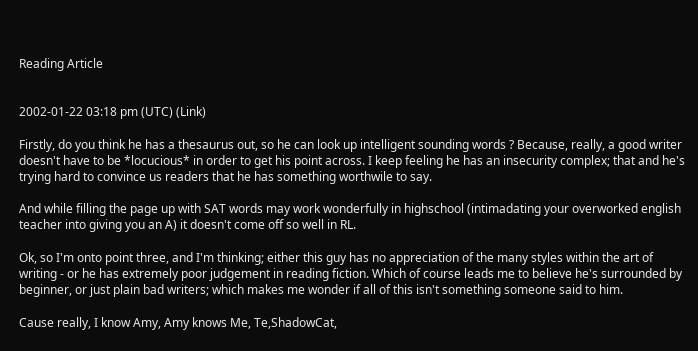Reading Article


2002-01-22 03:18 pm (UTC) (Link)

Firstly, do you think he has a thesaurus out, so he can look up intelligent sounding words ? Because, really, a good writer doesn't have to be *locucious* in order to get his point across. I keep feeling he has an insecurity complex; that and he's trying hard to convince us readers that he has something worthwile to say.

And while filling the page up with SAT words may work wonderfully in highschool (intimadating your overworked english teacher into giving you an A) it doesn't come off so well in RL.

Ok, so I'm onto point three, and I'm thinking; either this guy has no appreciation of the many styles within the art of writing - or he has extremely poor judgement in reading fiction. Which of course leads me to believe he's surrounded by beginner, or just plain bad writers; which makes me wonder if all of this isn't something someone said to him.

Cause really, I know Amy, Amy knows Me, Te,ShadowCat,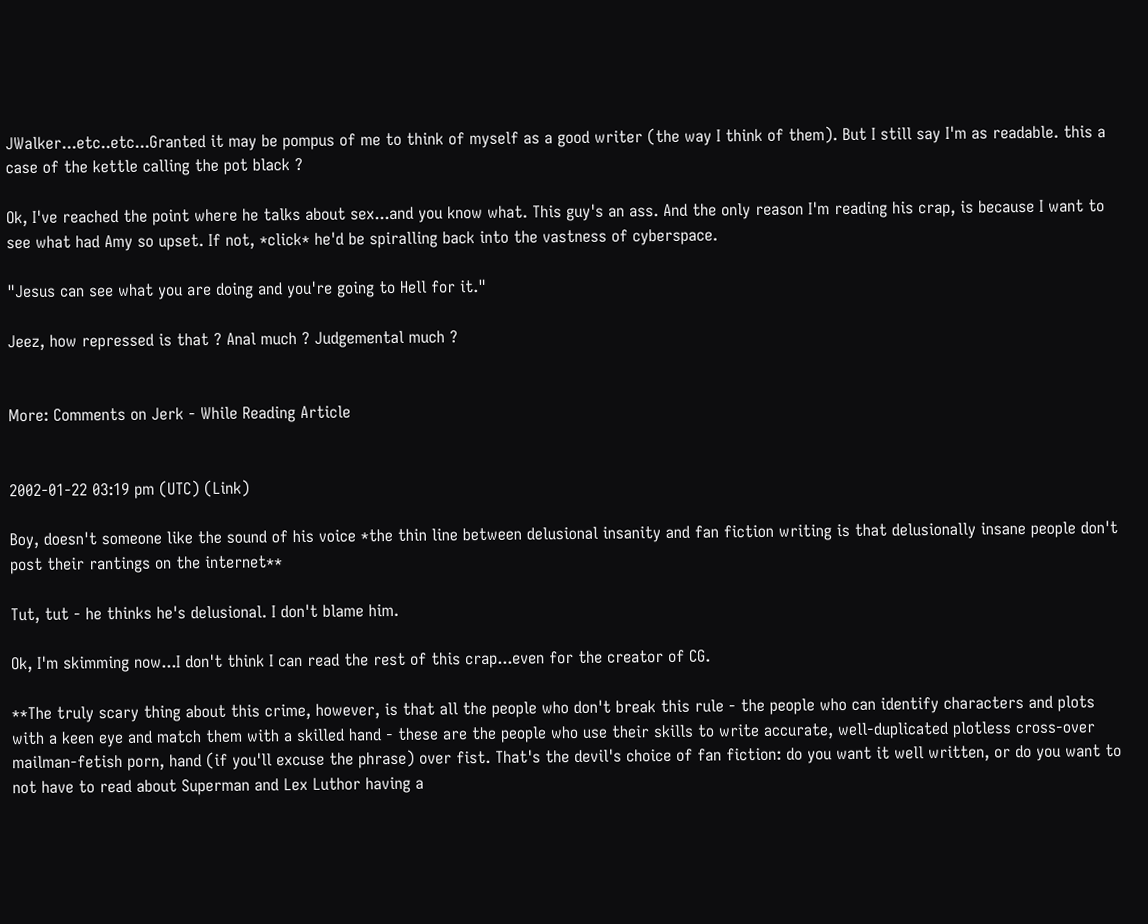JWalker...etc..etc...Granted it may be pompus of me to think of myself as a good writer (the way I think of them). But I still say I'm as readable. this a case of the kettle calling the pot black ?

Ok, I've reached the point where he talks about sex...and you know what. This guy's an ass. And the only reason I'm reading his crap, is because I want to see what had Amy so upset. If not, *click* he'd be spiralling back into the vastness of cyberspace.

"Jesus can see what you are doing and you're going to Hell for it."

Jeez, how repressed is that ? Anal much ? Judgemental much ?


More: Comments on Jerk - While Reading Article


2002-01-22 03:19 pm (UTC) (Link)

Boy, doesn't someone like the sound of his voice *the thin line between delusional insanity and fan fiction writing is that delusionally insane people don't post their rantings on the internet**

Tut, tut - he thinks he's delusional. I don't blame him.

Ok, I'm skimming now...I don't think I can read the rest of this crap...even for the creator of CG.

**The truly scary thing about this crime, however, is that all the people who don't break this rule - the people who can identify characters and plots with a keen eye and match them with a skilled hand - these are the people who use their skills to write accurate, well-duplicated plotless cross-over mailman-fetish porn, hand (if you'll excuse the phrase) over fist. That's the devil's choice of fan fiction: do you want it well written, or do you want to not have to read about Superman and Lex Luthor having a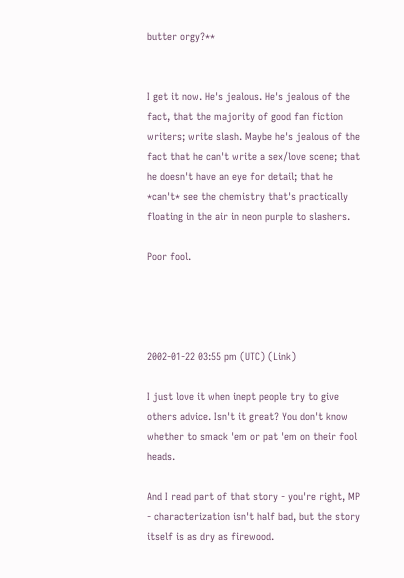butter orgy?**


I get it now. He's jealous. He's jealous of the fact, that the majority of good fan fiction writers; write slash. Maybe he's jealous of the fact that he can't write a sex/love scene; that he doesn't have an eye for detail; that he *can't* see the chemistry that's practically floating in the air in neon purple to slashers.

Poor fool.




2002-01-22 03:55 pm (UTC) (Link)

I just love it when inept people try to give others advice. Isn't it great? You don't know whether to smack 'em or pat 'em on their fool heads.

And I read part of that story - you're right, MP - characterization isn't half bad, but the story itself is as dry as firewood.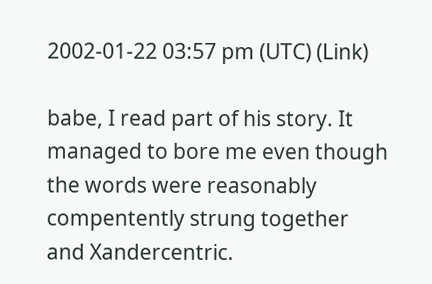2002-01-22 03:57 pm (UTC) (Link)

babe, I read part of his story. It managed to bore me even though the words were reasonably compentently strung together and Xandercentric.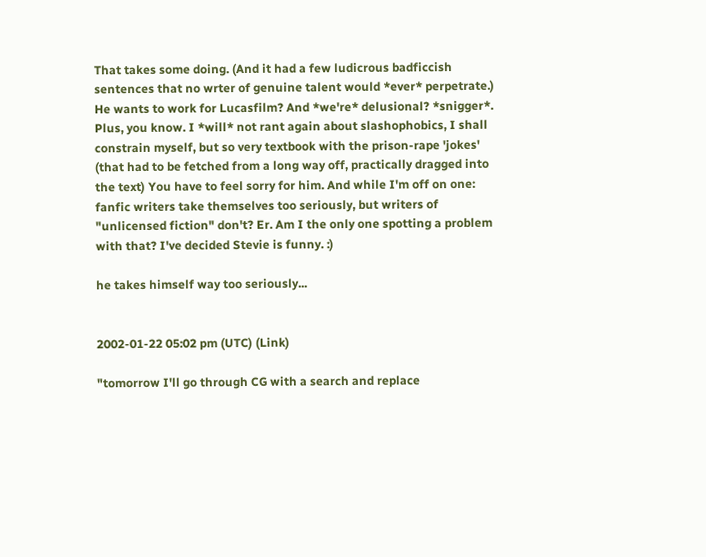That takes some doing. (And it had a few ludicrous badficcish sentences that no wrter of genuine talent would *ever* perpetrate.) He wants to work for Lucasfilm? And *we're* delusional? *snigger*. Plus, you know. I *will* not rant again about slashophobics, I shall constrain myself, but so very textbook with the prison-rape 'jokes' (that had to be fetched from a long way off, practically dragged into the text) You have to feel sorry for him. And while I'm off on one: fanfic writers take themselves too seriously, but writers of "unlicensed fiction" don't? Er. Am I the only one spotting a problem with that? I've decided Stevie is funny. :)

he takes himself way too seriously...


2002-01-22 05:02 pm (UTC) (Link)

"tomorrow I'll go through CG with a search and replace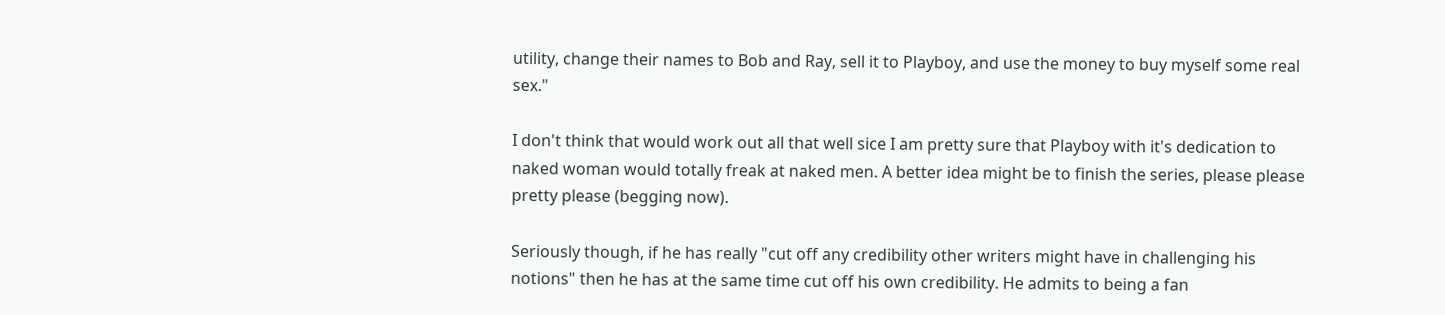utility, change their names to Bob and Ray, sell it to Playboy, and use the money to buy myself some real sex."

I don't think that would work out all that well sice I am pretty sure that Playboy with it's dedication to naked woman would totally freak at naked men. A better idea might be to finish the series, please please pretty please (begging now).

Seriously though, if he has really "cut off any credibility other writers might have in challenging his notions" then he has at the same time cut off his own credibility. He admits to being a fan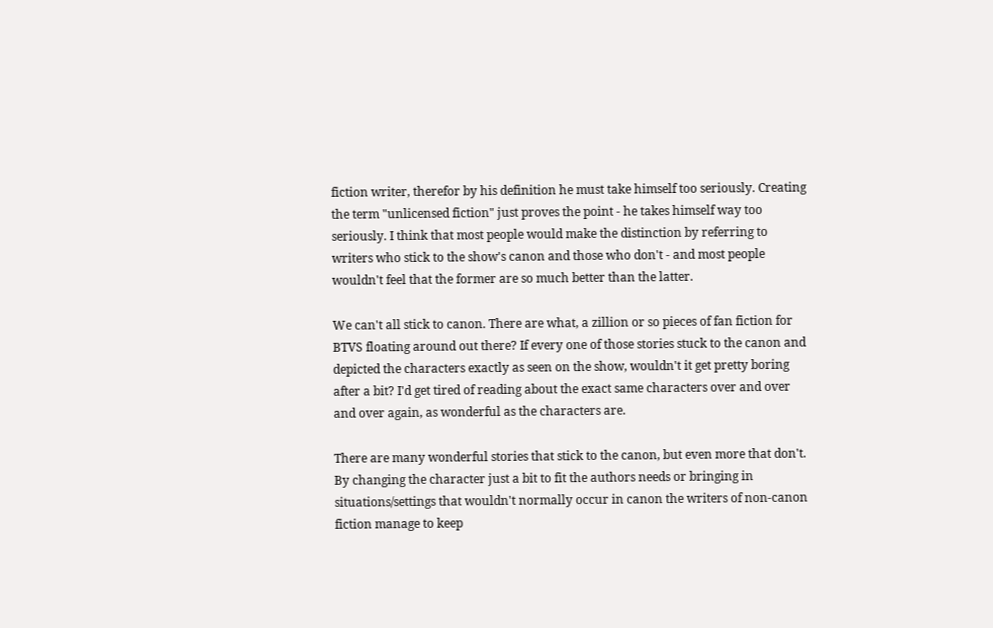fiction writer, therefor by his definition he must take himself too seriously. Creating the term "unlicensed fiction" just proves the point - he takes himself way too seriously. I think that most people would make the distinction by referring to writers who stick to the show's canon and those who don't - and most people wouldn't feel that the former are so much better than the latter.

We can't all stick to canon. There are what, a zillion or so pieces of fan fiction for BTVS floating around out there? If every one of those stories stuck to the canon and depicted the characters exactly as seen on the show, wouldn't it get pretty boring after a bit? I'd get tired of reading about the exact same characters over and over and over again, as wonderful as the characters are.

There are many wonderful stories that stick to the canon, but even more that don't. By changing the character just a bit to fit the authors needs or bringing in situations/settings that wouldn't normally occur in canon the writers of non-canon fiction manage to keep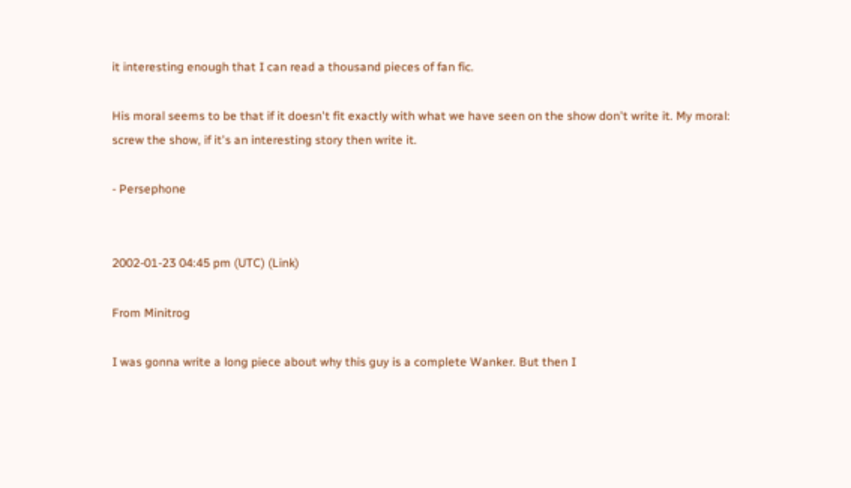it interesting enough that I can read a thousand pieces of fan fic.

His moral seems to be that if it doesn't fit exactly with what we have seen on the show don't write it. My moral: screw the show, if it's an interesting story then write it.

- Persephone


2002-01-23 04:45 pm (UTC) (Link)

From Minitrog

I was gonna write a long piece about why this guy is a complete Wanker. But then I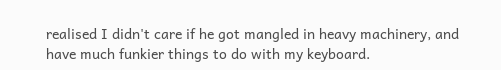realised I didn't care if he got mangled in heavy machinery, and have much funkier things to do with my keyboard.